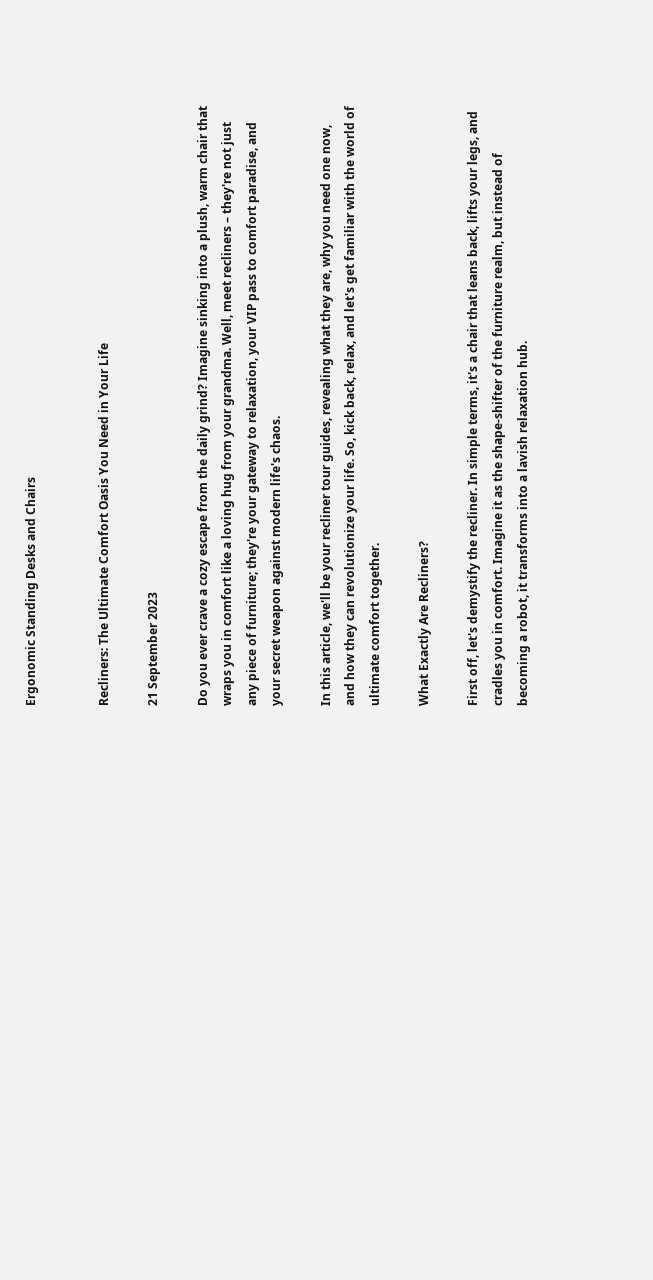Ergonomic Standing Desks and Chairs


Recliners: The Ultimate Comfort Oasis You Need in Your Life

21 September 2023

Do you ever crave a cozy escape from the daily grind? Imagine sinking into a plush, warm chair that wraps you in comfort like a loving hug from your grandma. Well, meet recliners – they're not just any piece of furniture; they're your gateway to relaxation, your VIP pass to comfort paradise, and your secret weapon against modern life's chaos.

In this article, we'll be your recliner tour guides, revealing what they are, why you need one now, and how they can revolutionize your life. So, kick back, relax, and let's get familiar with the world of ultimate comfort together.

What Exactly Are Recliners?

First off, let's demystify the recliner. In simple terms, it's a chair that leans back, lifts your legs, and cradles you in comfort. Imagine it as the shape-shifter of the furniture realm, but instead of becoming a robot, it transforms into a lavish relaxation hub.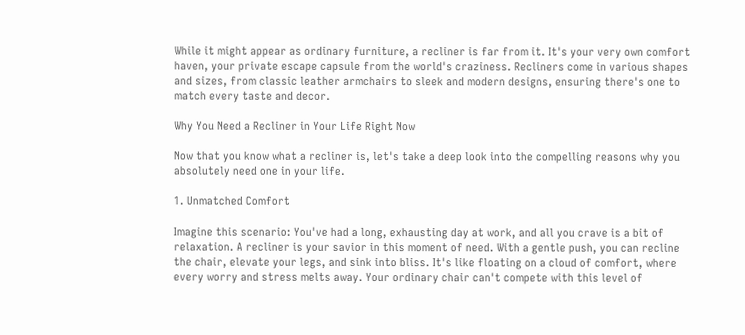While it might appear as ordinary furniture, a recliner is far from it. It's your very own comfort haven, your private escape capsule from the world's craziness. Recliners come in various shapes and sizes, from classic leather armchairs to sleek and modern designs, ensuring there's one to match every taste and decor.

Why You Need a Recliner in Your Life Right Now

Now that you know what a recliner is, let's take a deep look into the compelling reasons why you absolutely need one in your life.

1. Unmatched Comfort

Imagine this scenario: You've had a long, exhausting day at work, and all you crave is a bit of relaxation. A recliner is your savior in this moment of need. With a gentle push, you can recline the chair, elevate your legs, and sink into bliss. It's like floating on a cloud of comfort, where every worry and stress melts away. Your ordinary chair can't compete with this level of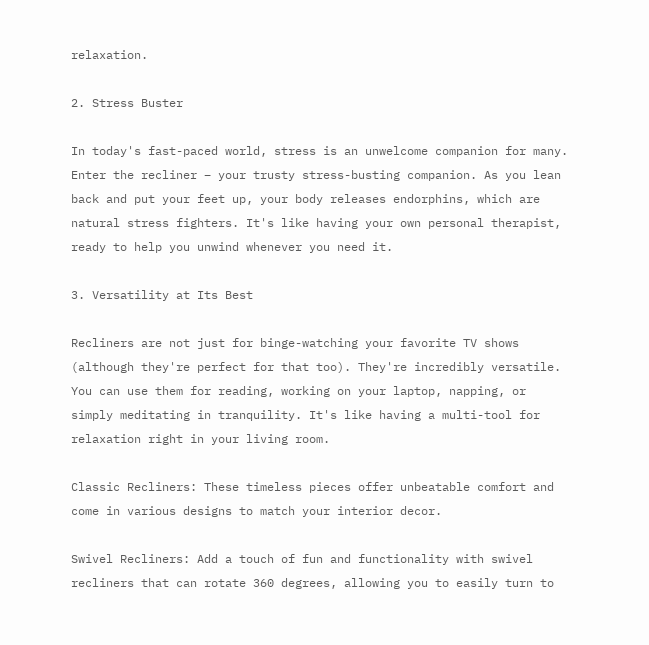relaxation.

2. Stress Buster

In today's fast-paced world, stress is an unwelcome companion for many. Enter the recliner – your trusty stress-busting companion. As you lean back and put your feet up, your body releases endorphins, which are natural stress fighters. It's like having your own personal therapist, ready to help you unwind whenever you need it.

3. Versatility at Its Best

Recliners are not just for binge-watching your favorite TV shows (although they're perfect for that too). They're incredibly versatile. You can use them for reading, working on your laptop, napping, or simply meditating in tranquility. It's like having a multi-tool for relaxation right in your living room.

Classic Recliners: These timeless pieces offer unbeatable comfort and come in various designs to match your interior decor.

Swivel Recliners: Add a touch of fun and functionality with swivel recliners that can rotate 360 degrees, allowing you to easily turn to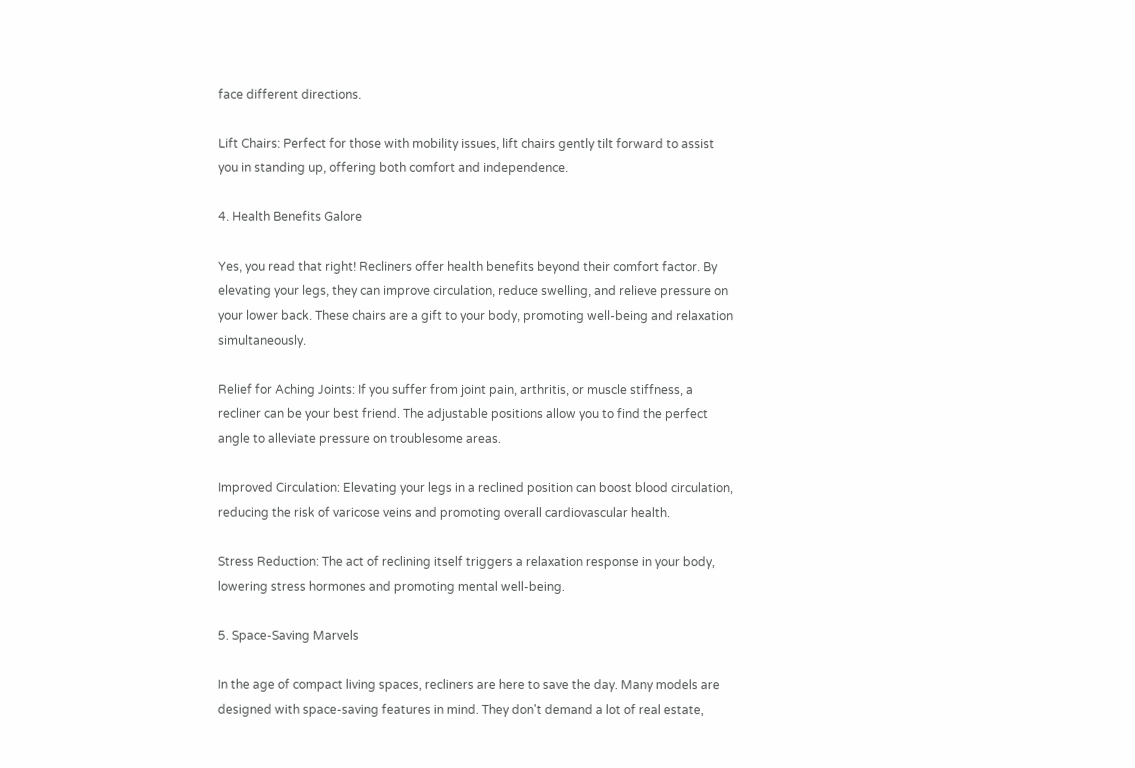face different directions.

Lift Chairs: Perfect for those with mobility issues, lift chairs gently tilt forward to assist you in standing up, offering both comfort and independence.

4. Health Benefits Galore

Yes, you read that right! Recliners offer health benefits beyond their comfort factor. By elevating your legs, they can improve circulation, reduce swelling, and relieve pressure on your lower back. These chairs are a gift to your body, promoting well-being and relaxation simultaneously.

Relief for Aching Joints: If you suffer from joint pain, arthritis, or muscle stiffness, a recliner can be your best friend. The adjustable positions allow you to find the perfect angle to alleviate pressure on troublesome areas.

Improved Circulation: Elevating your legs in a reclined position can boost blood circulation, reducing the risk of varicose veins and promoting overall cardiovascular health.

Stress Reduction: The act of reclining itself triggers a relaxation response in your body, lowering stress hormones and promoting mental well-being.

5. Space-Saving Marvels

In the age of compact living spaces, recliners are here to save the day. Many models are designed with space-saving features in mind. They don't demand a lot of real estate,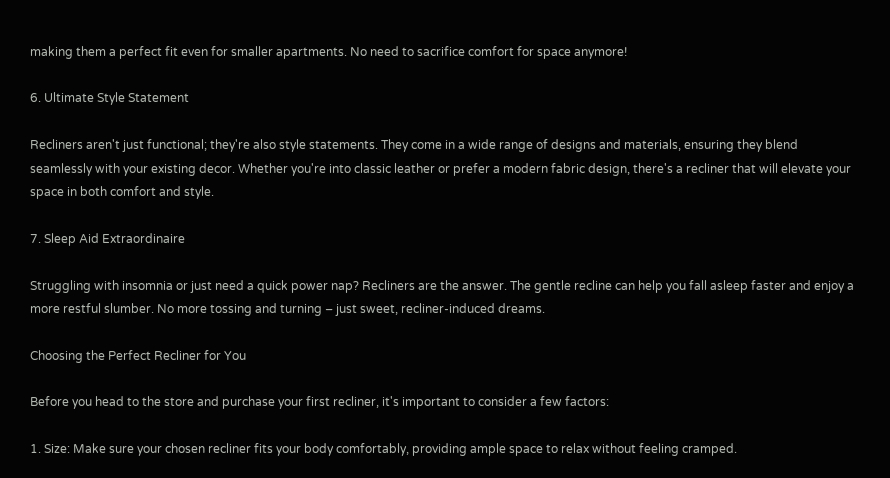making them a perfect fit even for smaller apartments. No need to sacrifice comfort for space anymore!

6. Ultimate Style Statement

Recliners aren't just functional; they're also style statements. They come in a wide range of designs and materials, ensuring they blend seamlessly with your existing decor. Whether you're into classic leather or prefer a modern fabric design, there's a recliner that will elevate your space in both comfort and style.

7. Sleep Aid Extraordinaire

Struggling with insomnia or just need a quick power nap? Recliners are the answer. The gentle recline can help you fall asleep faster and enjoy a more restful slumber. No more tossing and turning – just sweet, recliner-induced dreams.

Choosing the Perfect Recliner for You

Before you head to the store and purchase your first recliner, it's important to consider a few factors:

1. Size: Make sure your chosen recliner fits your body comfortably, providing ample space to relax without feeling cramped.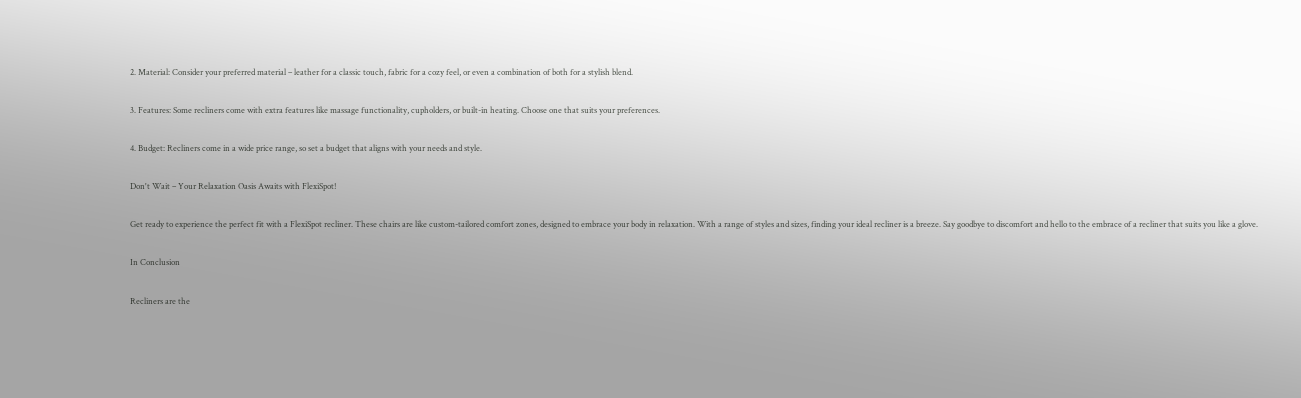2. Material: Consider your preferred material – leather for a classic touch, fabric for a cozy feel, or even a combination of both for a stylish blend.

3. Features: Some recliners come with extra features like massage functionality, cupholders, or built-in heating. Choose one that suits your preferences.

4. Budget: Recliners come in a wide price range, so set a budget that aligns with your needs and style.

Don't Wait – Your Relaxation Oasis Awaits with FlexiSpot!

Get ready to experience the perfect fit with a FlexiSpot recliner. These chairs are like custom-tailored comfort zones, designed to embrace your body in relaxation. With a range of styles and sizes, finding your ideal recliner is a breeze. Say goodbye to discomfort and hello to the embrace of a recliner that suits you like a glove.

In Conclusion

Recliners are the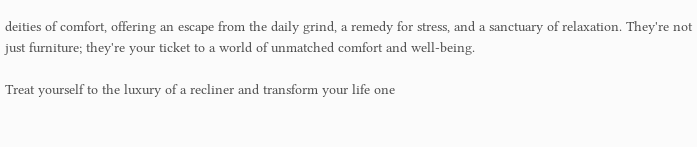deities of comfort, offering an escape from the daily grind, a remedy for stress, and a sanctuary of relaxation. They're not just furniture; they're your ticket to a world of unmatched comfort and well-being.

Treat yourself to the luxury of a recliner and transform your life one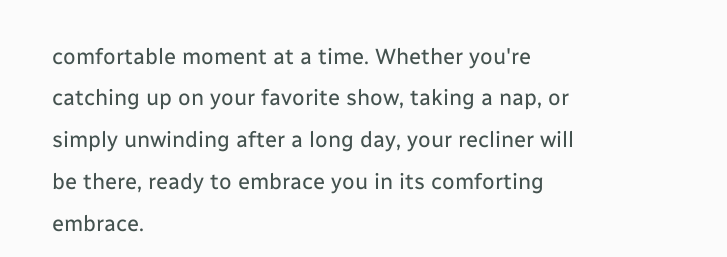comfortable moment at a time. Whether you're catching up on your favorite show, taking a nap, or simply unwinding after a long day, your recliner will be there, ready to embrace you in its comforting embrace.